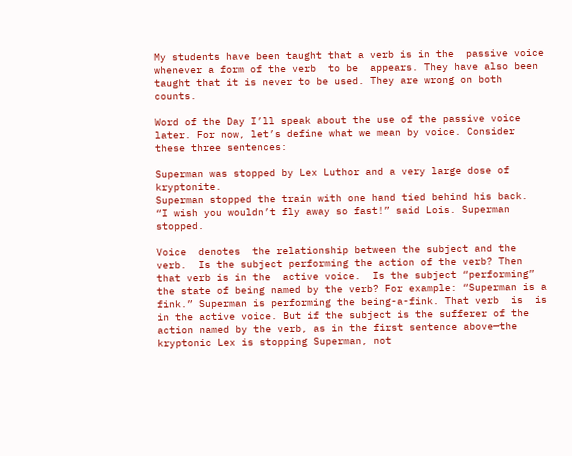My students have been taught that a verb is in the  passive voice  whenever a form of the verb  to be  appears. They have also been taught that it is never to be used. They are wrong on both counts.

Word of the Day I’ll speak about the use of the passive voice later. For now, let’s define what we mean by voice. Consider these three sentences:

Superman was stopped by Lex Luthor and a very large dose of kryptonite.
Superman stopped the train with one hand tied behind his back.
“I wish you wouldn’t fly away so fast!” said Lois. Superman stopped.

Voice  denotes  the relationship between the subject and the verb.  Is the subject performing the action of the verb? Then that verb is in the  active voice.  Is the subject “performing” the state of being named by the verb? For example: “Superman is a fink.” Superman is performing the being-a-fink. That verb  is  is in the active voice. But if the subject is the sufferer of the action named by the verb, as in the first sentence above—the kryptonic Lex is stopping Superman, not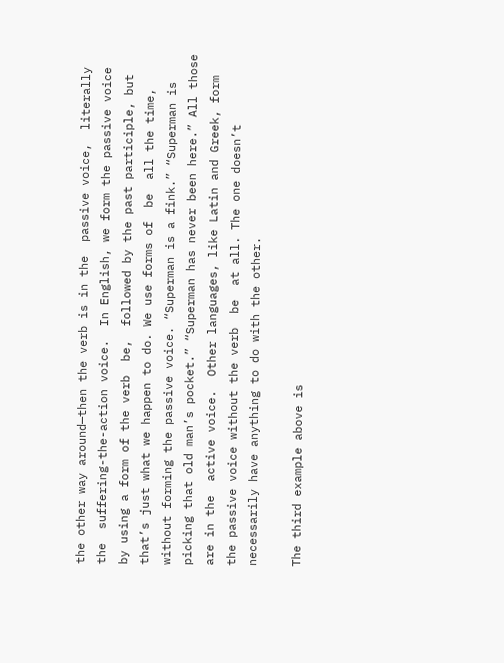the other way around—then the verb is in the  passive voice,  literally the  suffering-the-action voice.  In English, we form the passive voice by using a form of the verb  be,  followed by the past participle, but that’s just what we happen to do. We use forms of  be  all the time, without forming the passive voice. “Superman is a fink.” “Superman is picking that old man’s pocket.” “Superman has never been here.” All those are in the  active voice.  Other languages, like Latin and Greek, form the passive voice without the verb  be  at all. The one doesn’t necessarily have anything to do with the other.

The third example above is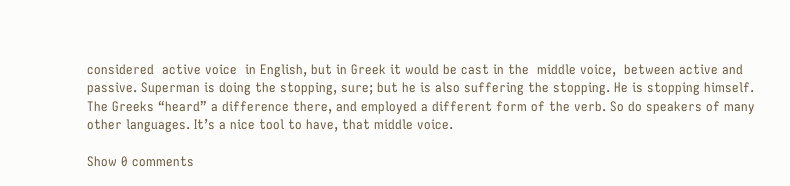considered  active voice  in English, but in Greek it would be cast in the  middle voice,  between active and passive. Superman is doing the stopping, sure; but he is also suffering the stopping. He is stopping himself. The Greeks “heard” a difference there, and employed a different form of the verb. So do speakers of many other languages. It’s a nice tool to have, that middle voice.

Show 0 comments